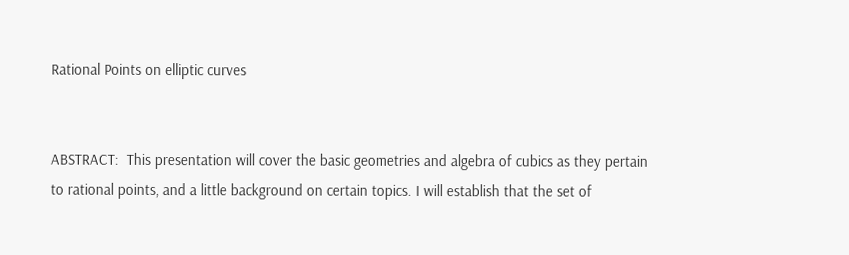Rational Points on elliptic curves


ABSTRACT:  This presentation will cover the basic geometries and algebra of cubics as they pertain to rational points, and a little background on certain topics. I will establish that the set of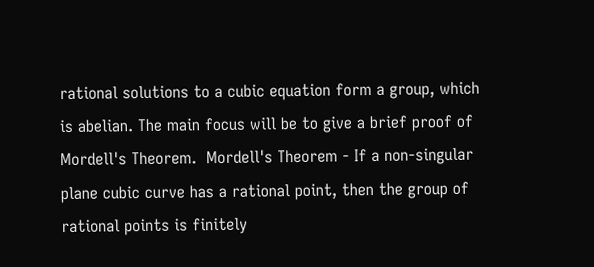rational solutions to a cubic equation form a group, which is abelian. The main focus will be to give a brief proof of Mordell's Theorem.  Mordell's Theorem - If a non-singular plane cubic curve has a rational point, then the group of rational points is finitely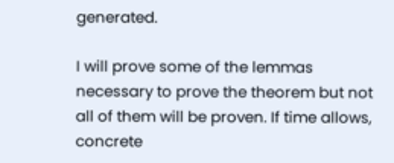generated.

I will prove some of the lemmas necessary to prove the theorem but not all of them will be proven. If time allows, concrete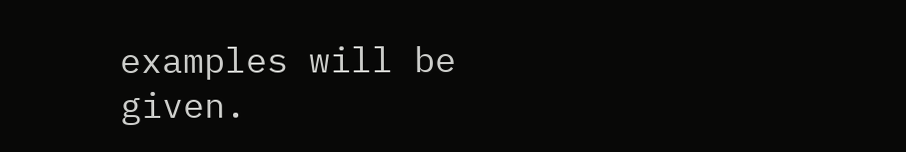examples will be given.